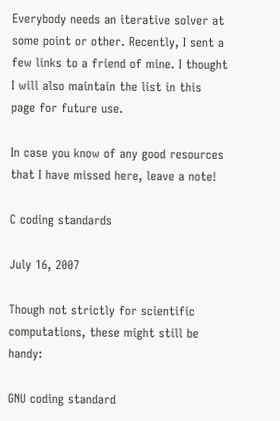Everybody needs an iterative solver at some point or other. Recently, I sent a few links to a friend of mine. I thought I will also maintain the list in this page for future use.

In case you know of any good resources that I have missed here, leave a note!

C coding standards

July 16, 2007

Though not strictly for scientific computations, these might still be handy:

GNU coding standard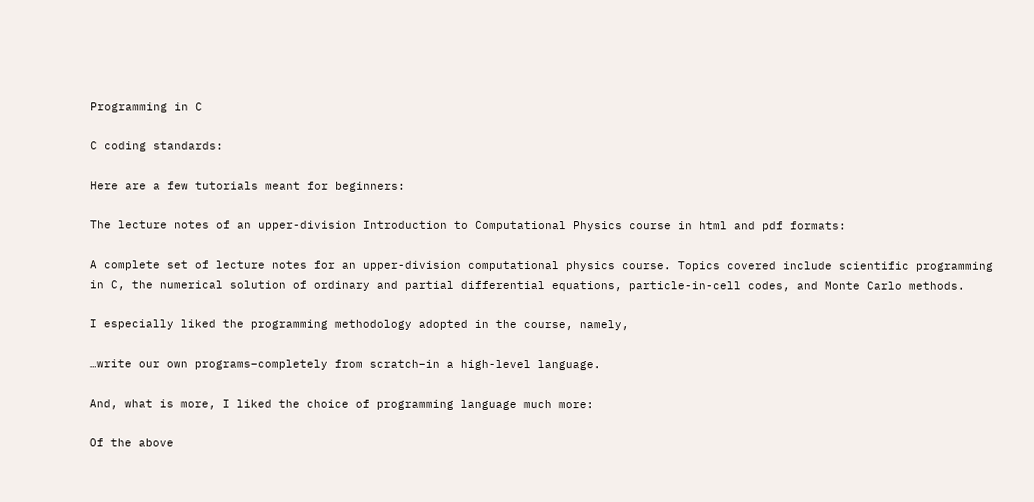Programming in C

C coding standards:

Here are a few tutorials meant for beginners:

The lecture notes of an upper-division Introduction to Computational Physics course in html and pdf formats:

A complete set of lecture notes for an upper-division computational physics course. Topics covered include scientific programming in C, the numerical solution of ordinary and partial differential equations, particle-in-cell codes, and Monte Carlo methods.

I especially liked the programming methodology adopted in the course, namely,

…write our own programs–completely from scratch–in a high-level language.

And, what is more, I liked the choice of programming language much more:

Of the above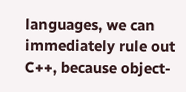languages, we can immediately rule out C++, because object-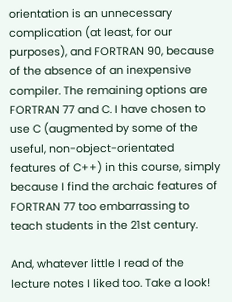orientation is an unnecessary complication (at least, for our purposes), and FORTRAN 90, because of the absence of an inexpensive compiler. The remaining options are FORTRAN 77 and C. I have chosen to use C (augmented by some of the useful, non-object-orientated features of C++) in this course, simply because I find the archaic features of FORTRAN 77 too embarrassing to teach students in the 21st century.

And, whatever little I read of the lecture notes I liked too. Take a look!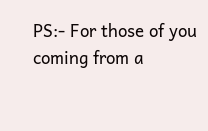PS:- For those of you coming from a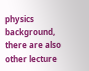physics background, there are also other lecture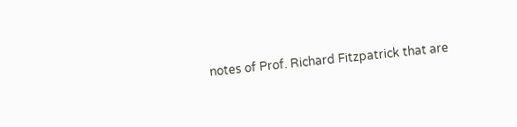notes of Prof. Richard Fitzpatrick that are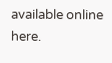available online here.